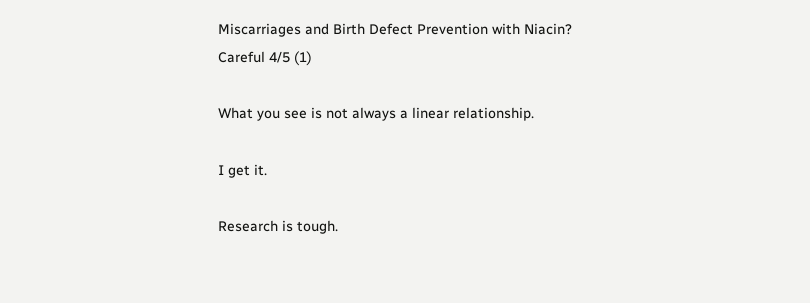Miscarriages and Birth Defect Prevention with Niacin? Careful 4/5 (1)

What you see is not always a linear relationship.

I get it.

Research is tough.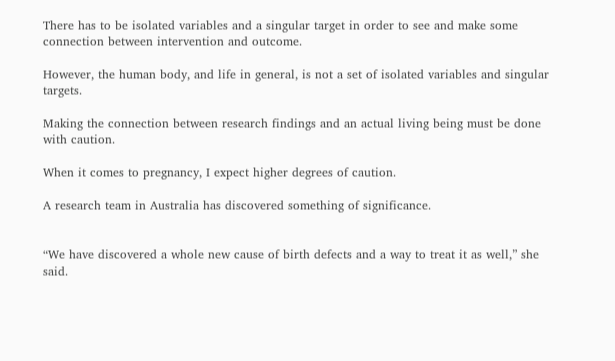There has to be isolated variables and a singular target in order to see and make some connection between intervention and outcome.

However, the human body, and life in general, is not a set of isolated variables and singular targets.

Making the connection between research findings and an actual living being must be done with caution.

When it comes to pregnancy, I expect higher degrees of caution.

A research team in Australia has discovered something of significance.


“We have discovered a whole new cause of birth defects and a way to treat it as well,” she said.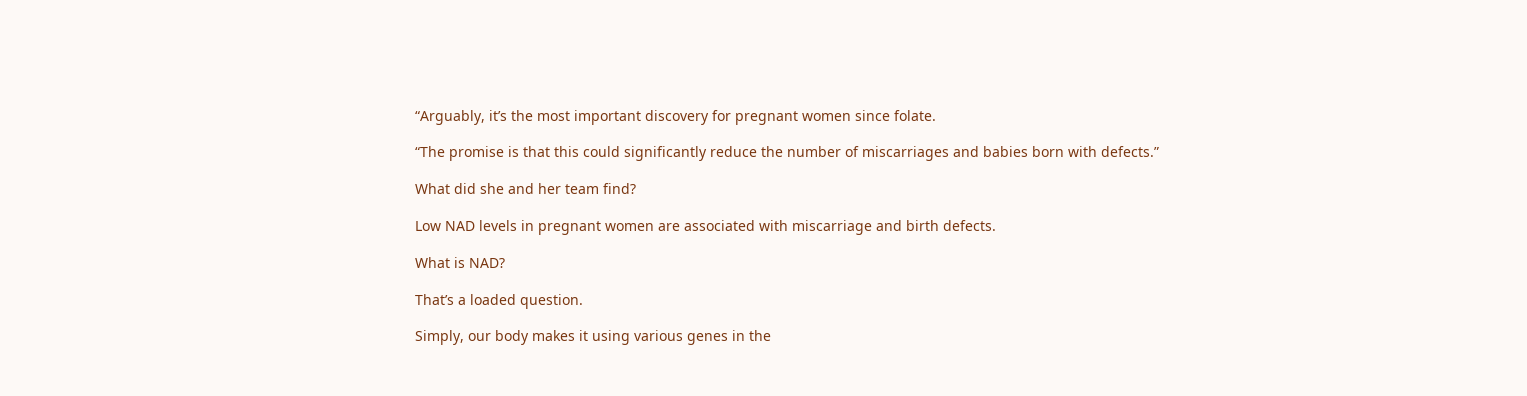“Arguably, it’s the most important discovery for pregnant women since folate.

“The promise is that this could significantly reduce the number of miscarriages and babies born with defects.”

What did she and her team find?

Low NAD levels in pregnant women are associated with miscarriage and birth defects.

What is NAD?

That’s a loaded question.

Simply, our body makes it using various genes in the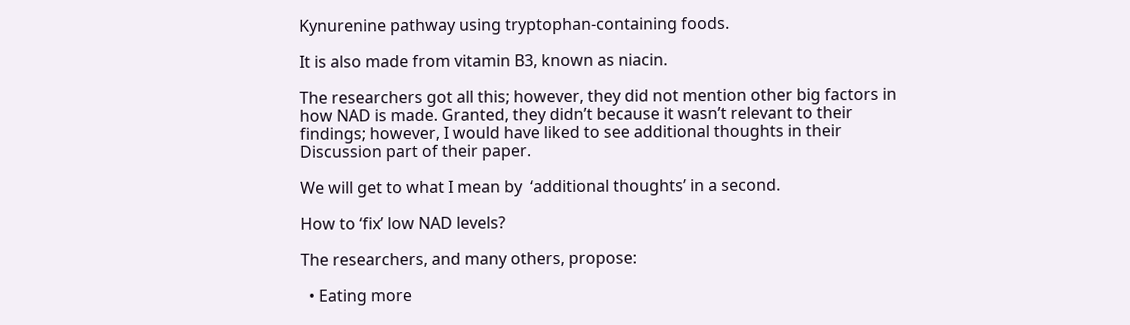Kynurenine pathway using tryptophan-containing foods.

It is also made from vitamin B3, known as niacin.

The researchers got all this; however, they did not mention other big factors in how NAD is made. Granted, they didn’t because it wasn’t relevant to their findings; however, I would have liked to see additional thoughts in their Discussion part of their paper.

We will get to what I mean by  ‘additional thoughts’ in a second.

How to ‘fix’ low NAD levels?

The researchers, and many others, propose:

  • Eating more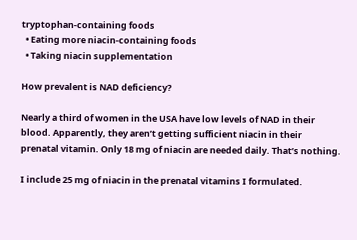tryptophan-containing foods
  • Eating more niacin-containing foods
  • Taking niacin supplementation

How prevalent is NAD deficiency?

Nearly a third of women in the USA have low levels of NAD in their blood. Apparently, they aren’t getting sufficient niacin in their prenatal vitamin. Only 18 mg of niacin are needed daily. That’s nothing.

I include 25 mg of niacin in the prenatal vitamins I formulated.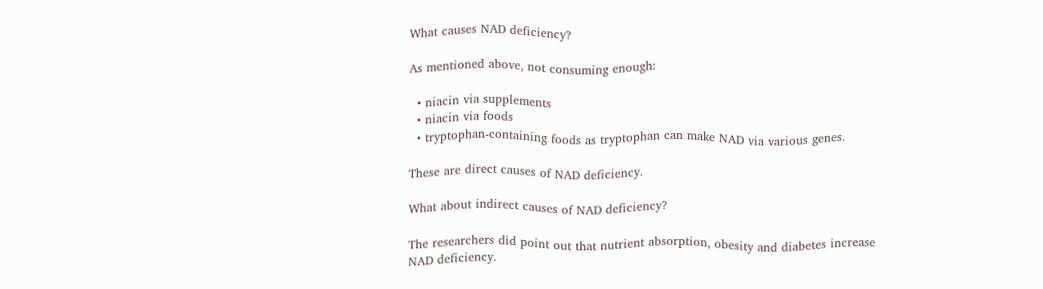What causes NAD deficiency?

As mentioned above, not consuming enough:

  • niacin via supplements
  • niacin via foods
  • tryptophan-containing foods as tryptophan can make NAD via various genes.

These are direct causes of NAD deficiency.

What about indirect causes of NAD deficiency?

The researchers did point out that nutrient absorption, obesity and diabetes increase NAD deficiency.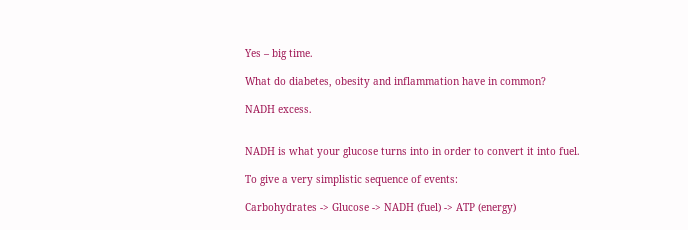Yes – big time.

What do diabetes, obesity and inflammation have in common?

NADH excess.


NADH is what your glucose turns into in order to convert it into fuel.

To give a very simplistic sequence of events:

Carbohydrates -> Glucose -> NADH (fuel) -> ATP (energy)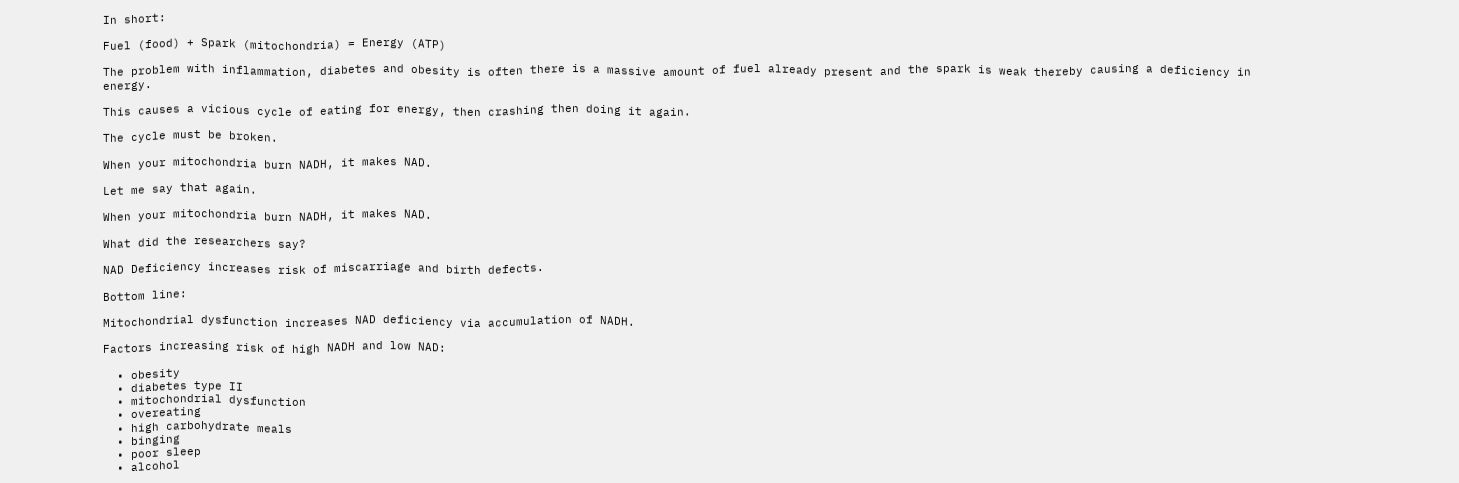In short:

Fuel (food) + Spark (mitochondria) = Energy (ATP)

The problem with inflammation, diabetes and obesity is often there is a massive amount of fuel already present and the spark is weak thereby causing a deficiency in energy.

This causes a vicious cycle of eating for energy, then crashing then doing it again.

The cycle must be broken.

When your mitochondria burn NADH, it makes NAD.

Let me say that again.

When your mitochondria burn NADH, it makes NAD.

What did the researchers say?

NAD Deficiency increases risk of miscarriage and birth defects.

Bottom line:

Mitochondrial dysfunction increases NAD deficiency via accumulation of NADH.

Factors increasing risk of high NADH and low NAD:

  • obesity
  • diabetes type II
  • mitochondrial dysfunction
  • overeating
  • high carbohydrate meals
  • binging
  • poor sleep
  • alcohol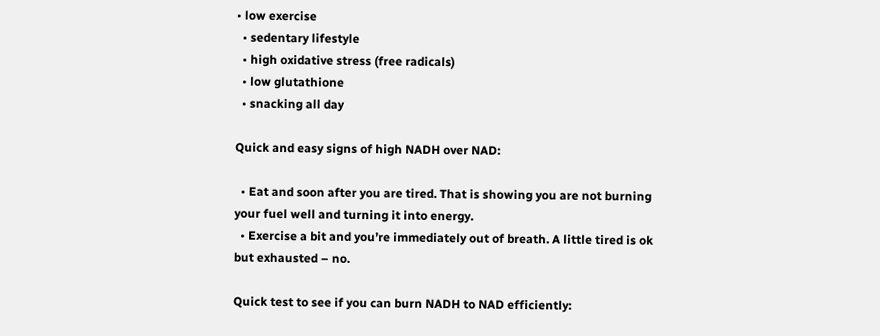• low exercise
  • sedentary lifestyle
  • high oxidative stress (free radicals)
  • low glutathione
  • snacking all day

Quick and easy signs of high NADH over NAD:

  • Eat and soon after you are tired. That is showing you are not burning your fuel well and turning it into energy.
  • Exercise a bit and you’re immediately out of breath. A little tired is ok but exhausted – no.

Quick test to see if you can burn NADH to NAD efficiently: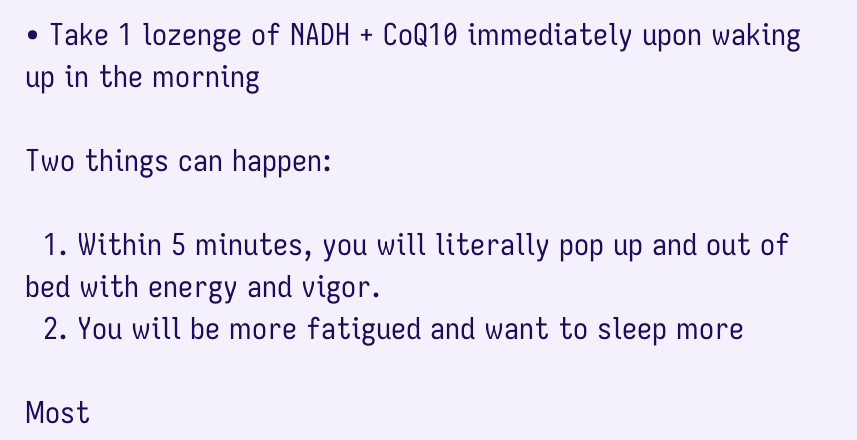• Take 1 lozenge of NADH + CoQ10 immediately upon waking up in the morning

Two things can happen:

  1. Within 5 minutes, you will literally pop up and out of bed with energy and vigor.
  2. You will be more fatigued and want to sleep more

Most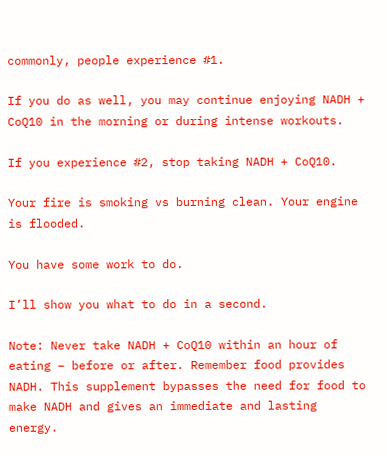commonly, people experience #1.

If you do as well, you may continue enjoying NADH + CoQ10 in the morning or during intense workouts.

If you experience #2, stop taking NADH + CoQ10.

Your fire is smoking vs burning clean. Your engine is flooded.

You have some work to do.

I’ll show you what to do in a second.

Note: Never take NADH + CoQ10 within an hour of eating – before or after. Remember food provides NADH. This supplement bypasses the need for food to make NADH and gives an immediate and lasting energy.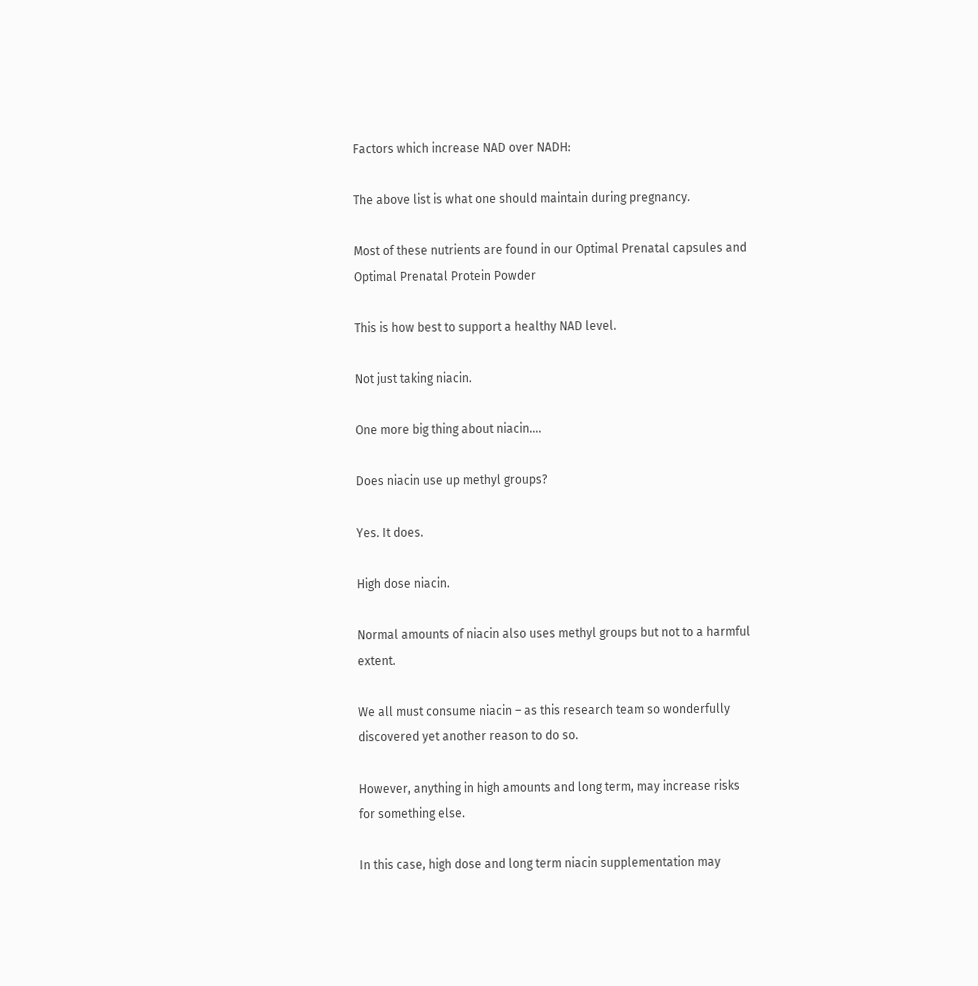Factors which increase NAD over NADH:

The above list is what one should maintain during pregnancy.

Most of these nutrients are found in our Optimal Prenatal capsules and Optimal Prenatal Protein Powder

This is how best to support a healthy NAD level.

Not just taking niacin.

One more big thing about niacin….

Does niacin use up methyl groups?

Yes. It does.

High dose niacin.

Normal amounts of niacin also uses methyl groups but not to a harmful extent.

We all must consume niacin – as this research team so wonderfully discovered yet another reason to do so.

However, anything in high amounts and long term, may increase risks for something else.

In this case, high dose and long term niacin supplementation may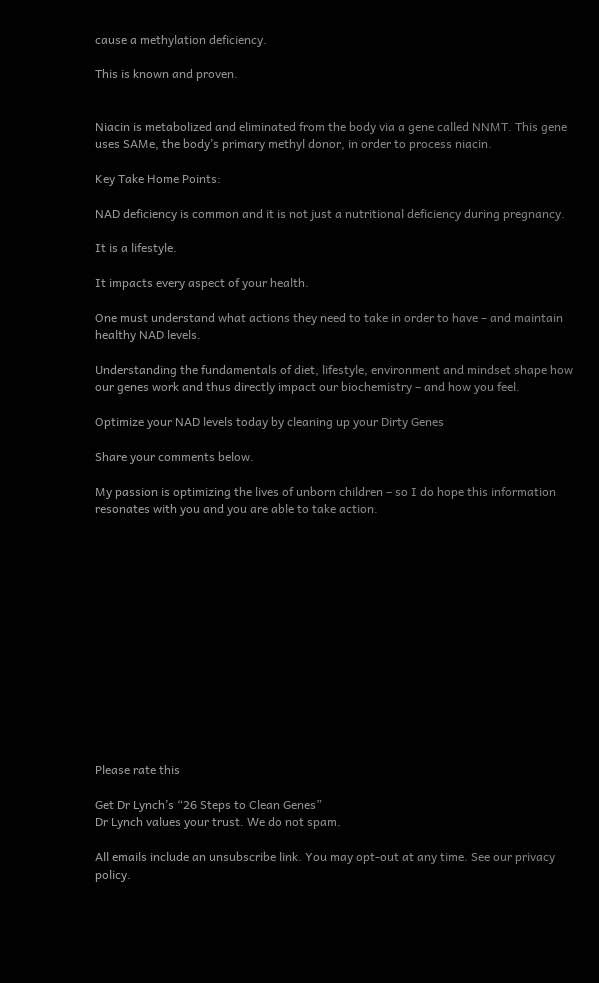cause a methylation deficiency.

This is known and proven.


Niacin is metabolized and eliminated from the body via a gene called NNMT. This gene uses SAMe, the body’s primary methyl donor, in order to process niacin.

Key Take Home Points:

NAD deficiency is common and it is not just a nutritional deficiency during pregnancy.

It is a lifestyle.

It impacts every aspect of your health.

One must understand what actions they need to take in order to have – and maintain healthy NAD levels.

Understanding the fundamentals of diet, lifestyle, environment and mindset shape how our genes work and thus directly impact our biochemistry – and how you feel.

Optimize your NAD levels today by cleaning up your Dirty Genes

Share your comments below.

My passion is optimizing the lives of unborn children – so I do hope this information resonates with you and you are able to take action.














Please rate this

Get Dr Lynch’s “26 Steps to Clean Genes”
Dr Lynch values your trust. We do not spam.

All emails include an unsubscribe link. You may opt-out at any time. See our privacy policy.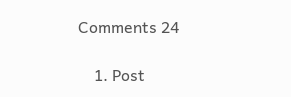Comments 24

    1. Post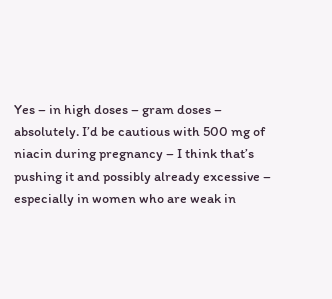Yes – in high doses – gram doses – absolutely. I’d be cautious with 500 mg of niacin during pregnancy – I think that’s pushing it and possibly already excessive – especially in women who are weak in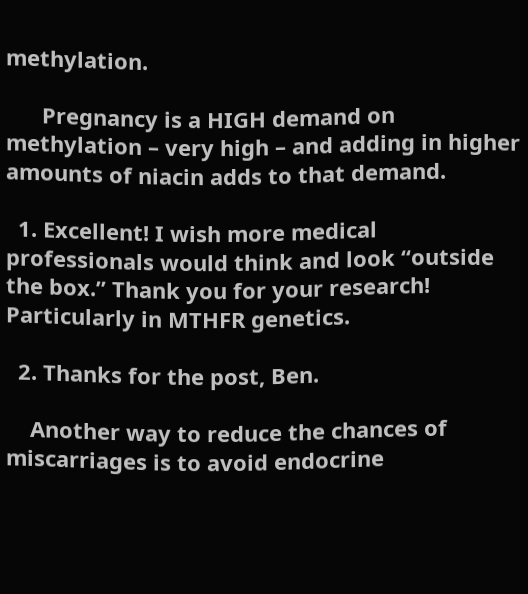methylation.

      Pregnancy is a HIGH demand on methylation – very high – and adding in higher amounts of niacin adds to that demand.

  1. Excellent! I wish more medical professionals would think and look “outside the box.” Thank you for your research! Particularly in MTHFR genetics.

  2. Thanks for the post, Ben.

    Another way to reduce the chances of miscarriages is to avoid endocrine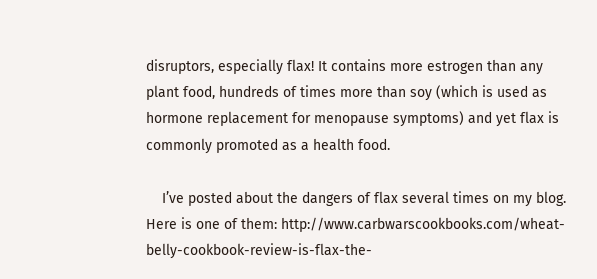disruptors, especially flax! It contains more estrogen than any plant food, hundreds of times more than soy (which is used as hormone replacement for menopause symptoms) and yet flax is commonly promoted as a health food.

    I’ve posted about the dangers of flax several times on my blog. Here is one of them: http://www.carbwarscookbooks.com/wheat-belly-cookbook-review-is-flax-the-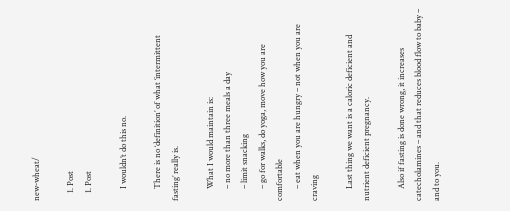new-wheat/

    1. Post
    1. Post

      I wouldn’t do this no.

      There is no ‘definition’ of what ‘intermittent fasting’ really is.

      What I would maintain is:
      – no more than three meals a day
      – limit snacking
      – go for walks, do yoga, move how you are comfortable
      – eat when you are hungry – not when you are craving

      Last thing we want is a caloric deficient and nutrient deficient pregnancy.

      Also if fasting is done wrong, it increases catecholamines – and that reduces blood flow to baby – and to you.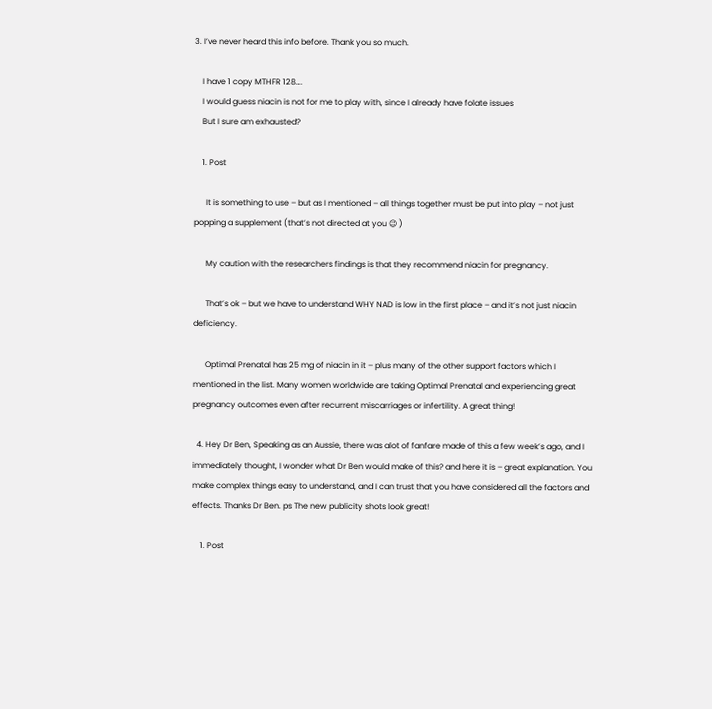3. I’ve never heard this info before. Thank you so much.

    I have 1 copy MTHFR 128….
    I would guess niacin is not for me to play with, since I already have folate issues
    But I sure am exhausted?

    1. Post

      It is something to use – but as I mentioned – all things together must be put into play – not just popping a supplement (that’s not directed at you 😉 )

      My caution with the researchers findings is that they recommend niacin for pregnancy.

      That’s ok – but we have to understand WHY NAD is low in the first place – and it’s not just niacin deficiency.

      Optimal Prenatal has 25 mg of niacin in it – plus many of the other support factors which I mentioned in the list. Many women worldwide are taking Optimal Prenatal and experiencing great pregnancy outcomes even after recurrent miscarriages or infertility. A great thing!

  4. Hey Dr Ben, Speaking as an Aussie, there was alot of fanfare made of this a few week’s ago, and I immediately thought, I wonder what Dr Ben would make of this? and here it is – great explanation. You make complex things easy to understand, and I can trust that you have considered all the factors and effects. Thanks Dr Ben. ps The new publicity shots look great!

    1. Post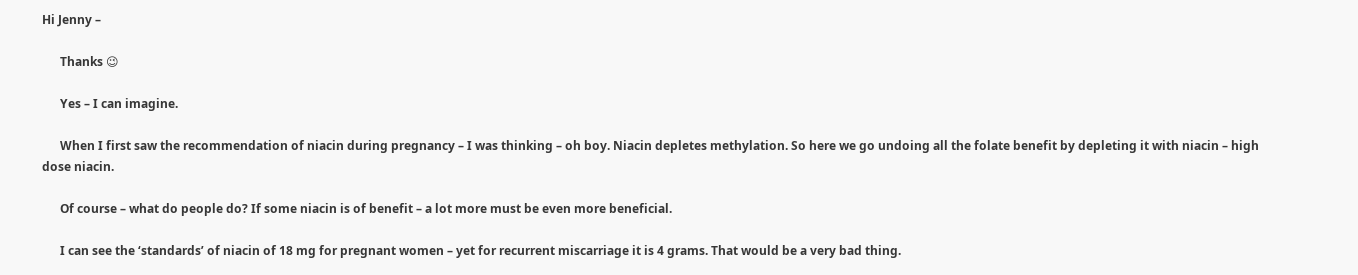Hi Jenny –

      Thanks 😉

      Yes – I can imagine.

      When I first saw the recommendation of niacin during pregnancy – I was thinking – oh boy. Niacin depletes methylation. So here we go undoing all the folate benefit by depleting it with niacin – high dose niacin.

      Of course – what do people do? If some niacin is of benefit – a lot more must be even more beneficial.

      I can see the ‘standards’ of niacin of 18 mg for pregnant women – yet for recurrent miscarriage it is 4 grams. That would be a very bad thing.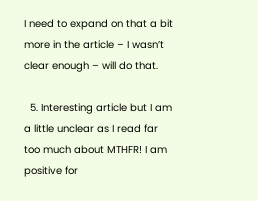I need to expand on that a bit more in the article – I wasn’t clear enough – will do that.

  5. Interesting article but I am a little unclear as I read far too much about MTHFR! I am positive for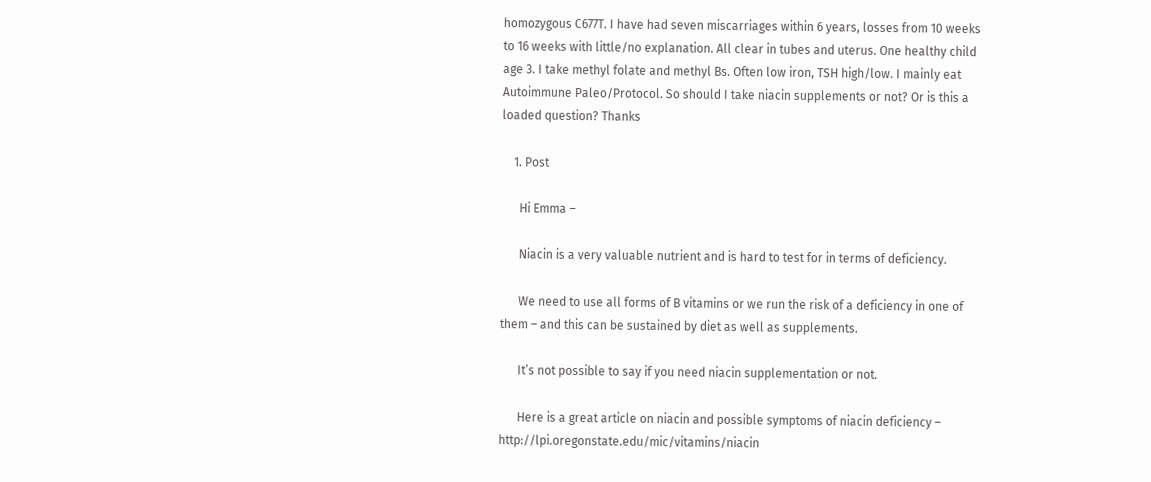homozygous C677T. I have had seven miscarriages within 6 years, losses from 10 weeks to 16 weeks with little/no explanation. All clear in tubes and uterus. One healthy child age 3. I take methyl folate and methyl Bs. Often low iron, TSH high/low. I mainly eat Autoimmune Paleo/Protocol. So should I take niacin supplements or not? Or is this a loaded question? Thanks

    1. Post

      Hi Emma –

      Niacin is a very valuable nutrient and is hard to test for in terms of deficiency.

      We need to use all forms of B vitamins or we run the risk of a deficiency in one of them – and this can be sustained by diet as well as supplements.

      It’s not possible to say if you need niacin supplementation or not.

      Here is a great article on niacin and possible symptoms of niacin deficiency – http://lpi.oregonstate.edu/mic/vitamins/niacin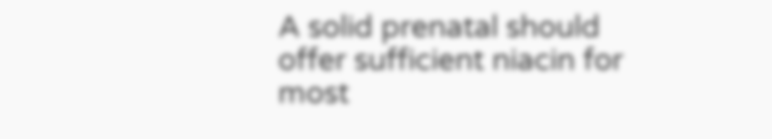A solid prenatal should offer sufficient niacin for most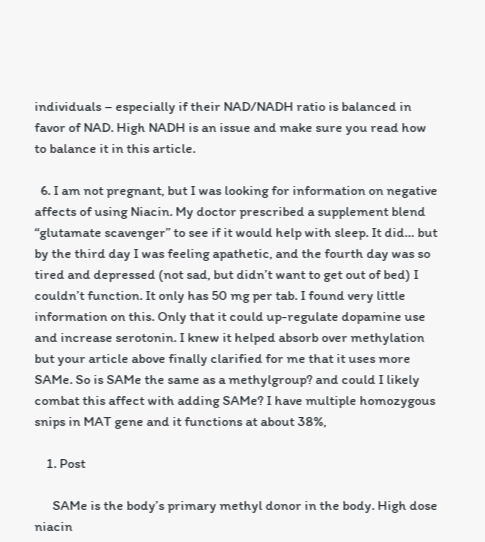individuals – especially if their NAD/NADH ratio is balanced in favor of NAD. High NADH is an issue and make sure you read how to balance it in this article.

  6. I am not pregnant, but I was looking for information on negative affects of using Niacin. My doctor prescribed a supplement blend “glutamate scavenger” to see if it would help with sleep. It did… but by the third day I was feeling apathetic, and the fourth day was so tired and depressed (not sad, but didn’t want to get out of bed) I couldn’t function. It only has 50 mg per tab. I found very little information on this. Only that it could up-regulate dopamine use and increase serotonin. I knew it helped absorb over methylation but your article above finally clarified for me that it uses more SAMe. So is SAMe the same as a methylgroup? and could I likely combat this affect with adding SAMe? I have multiple homozygous snips in MAT gene and it functions at about 38%,

    1. Post

      SAMe is the body’s primary methyl donor in the body. High dose niacin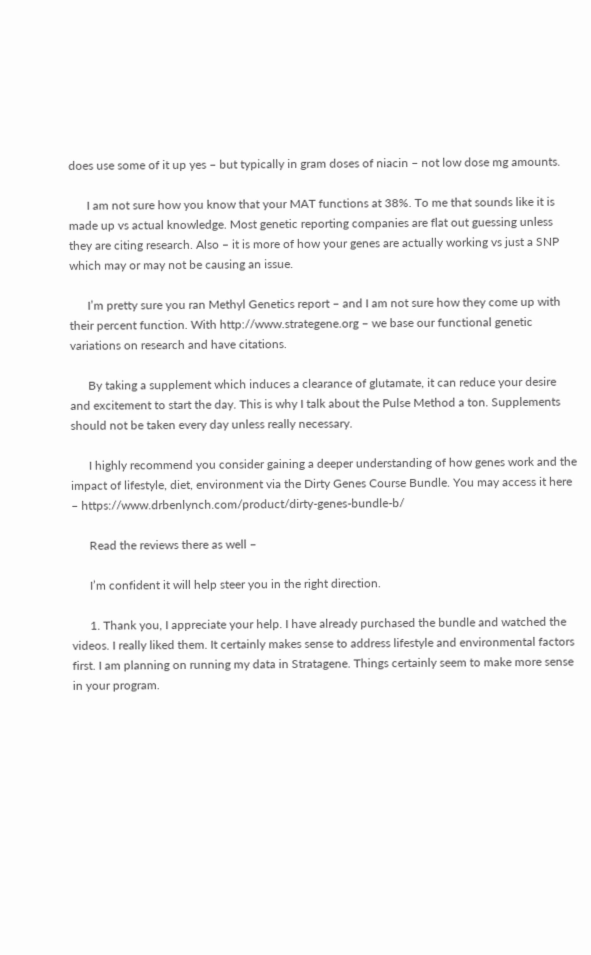does use some of it up yes – but typically in gram doses of niacin – not low dose mg amounts.

      I am not sure how you know that your MAT functions at 38%. To me that sounds like it is made up vs actual knowledge. Most genetic reporting companies are flat out guessing unless they are citing research. Also – it is more of how your genes are actually working vs just a SNP which may or may not be causing an issue.

      I’m pretty sure you ran Methyl Genetics report – and I am not sure how they come up with their percent function. With http://www.strategene.org – we base our functional genetic variations on research and have citations.

      By taking a supplement which induces a clearance of glutamate, it can reduce your desire and excitement to start the day. This is why I talk about the Pulse Method a ton. Supplements should not be taken every day unless really necessary.

      I highly recommend you consider gaining a deeper understanding of how genes work and the impact of lifestyle, diet, environment via the Dirty Genes Course Bundle. You may access it here – https://www.drbenlynch.com/product/dirty-genes-bundle-b/

      Read the reviews there as well –

      I’m confident it will help steer you in the right direction.

      1. Thank you, I appreciate your help. I have already purchased the bundle and watched the videos. I really liked them. It certainly makes sense to address lifestyle and environmental factors first. I am planning on running my data in Stratagene. Things certainly seem to make more sense in your program.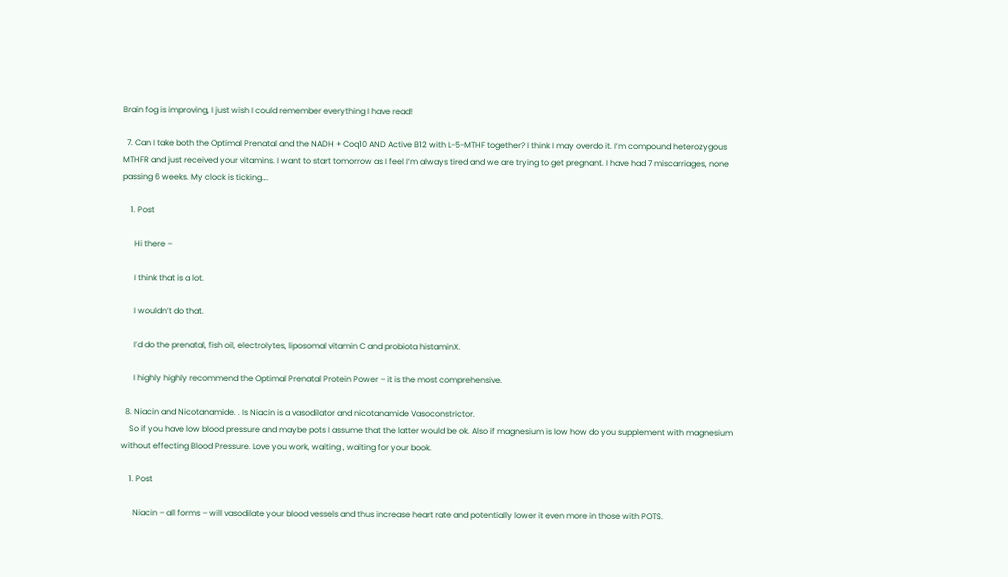Brain fog is improving, I just wish I could remember everything I have read!

  7. Can I take both the Optimal Prenatal and the NADH + Coq10 AND Active B12 with L-5-MTHF together? I think I may overdo it. I’m compound heterozygous MTHFR and just received your vitamins. I want to start tomorrow as I feel I’m always tired and we are trying to get pregnant. I have had 7 miscarriages, none passing 6 weeks. My clock is ticking….

    1. Post

      Hi there –

      I think that is a lot.

      I wouldn’t do that.

      I’d do the prenatal, fish oil, electrolytes, liposomal vitamin C and probiota histaminX.

      I highly highly recommend the Optimal Prenatal Protein Power – it is the most comprehensive.

  8. Niacin and Nicotanamide. . Is Niacin is a vasodilator and nicotanamide Vasoconstrictor.
    So if you have low blood pressure and maybe pots I assume that the latter would be ok. Also if magnesium is low how do you supplement with magnesium without effecting Blood Pressure. Love you work, waiting , waiting for your book.

    1. Post

      Niacin – all forms – will vasodilate your blood vessels and thus increase heart rate and potentially lower it even more in those with POTS.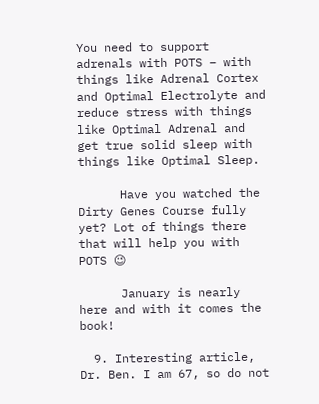You need to support adrenals with POTS – with things like Adrenal Cortex and Optimal Electrolyte and reduce stress with things like Optimal Adrenal and get true solid sleep with things like Optimal Sleep.

      Have you watched the Dirty Genes Course fully yet? Lot of things there that will help you with POTS 😉

      January is nearly here and with it comes the book!

  9. Interesting article, Dr. Ben. I am 67, so do not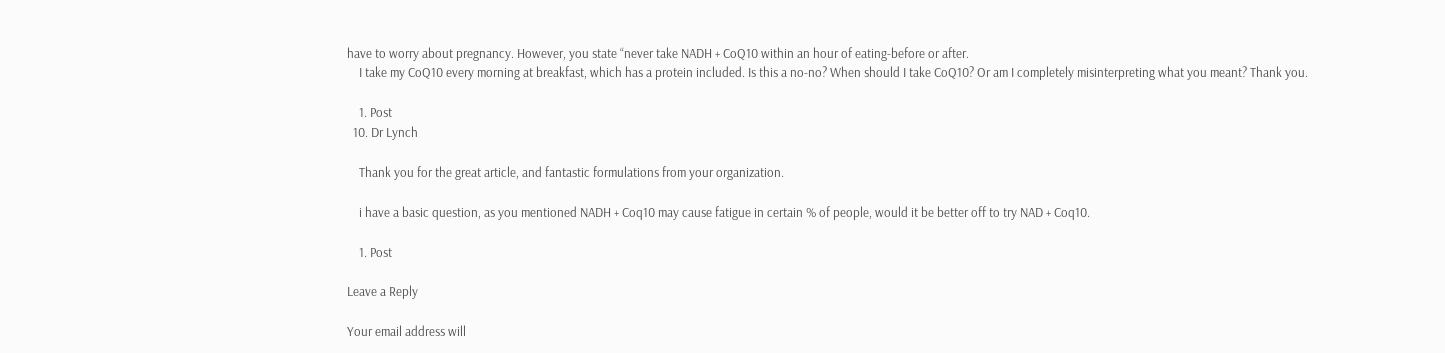have to worry about pregnancy. However, you state “never take NADH + CoQ10 within an hour of eating-before or after.
    I take my CoQ10 every morning at breakfast, which has a protein included. Is this a no-no? When should I take CoQ10? Or am I completely misinterpreting what you meant? Thank you.

    1. Post
  10. Dr Lynch

    Thank you for the great article, and fantastic formulations from your organization.

    i have a basic question, as you mentioned NADH + Coq10 may cause fatigue in certain % of people, would it be better off to try NAD + Coq10.

    1. Post

Leave a Reply

Your email address will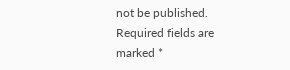not be published. Required fields are marked *